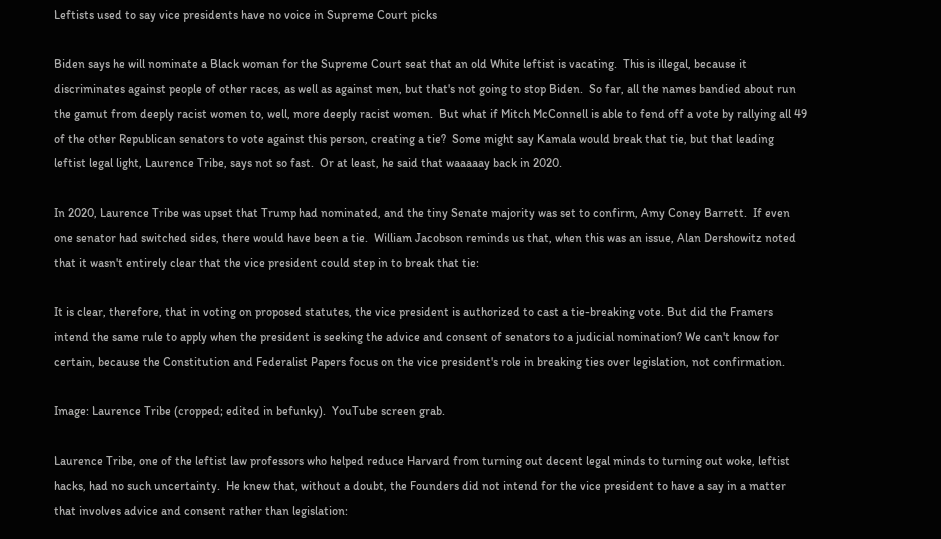Leftists used to say vice presidents have no voice in Supreme Court picks

Biden says he will nominate a Black woman for the Supreme Court seat that an old White leftist is vacating.  This is illegal, because it discriminates against people of other races, as well as against men, but that's not going to stop Biden.  So far, all the names bandied about run the gamut from deeply racist women to, well, more deeply racist women.  But what if Mitch McConnell is able to fend off a vote by rallying all 49 of the other Republican senators to vote against this person, creating a tie?  Some might say Kamala would break that tie, but that leading leftist legal light, Laurence Tribe, says not so fast.  Or at least, he said that waaaaay back in 2020.

In 2020, Laurence Tribe was upset that Trump had nominated, and the tiny Senate majority was set to confirm, Amy Coney Barrett.  If even one senator had switched sides, there would have been a tie.  William Jacobson reminds us that, when this was an issue, Alan Dershowitz noted that it wasn't entirely clear that the vice president could step in to break that tie:

It is clear, therefore, that in voting on proposed statutes, the vice president is authorized to cast a tie-breaking vote. But did the Framers intend the same rule to apply when the president is seeking the advice and consent of senators to a judicial nomination? We can't know for certain, because the Constitution and Federalist Papers focus on the vice president's role in breaking ties over legislation, not confirmation.

Image: Laurence Tribe (cropped; edited in befunky).  YouTube screen grab.

Laurence Tribe, one of the leftist law professors who helped reduce Harvard from turning out decent legal minds to turning out woke, leftist hacks, had no such uncertainty.  He knew that, without a doubt, the Founders did not intend for the vice president to have a say in a matter that involves advice and consent rather than legislation: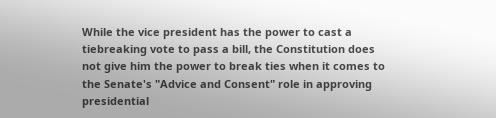While the vice president has the power to cast a tiebreaking vote to pass a bill, the Constitution does not give him the power to break ties when it comes to the Senate's "Advice and Consent" role in approving presidential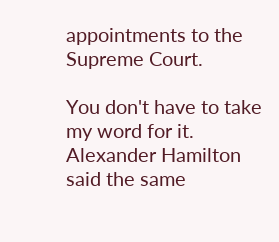appointments to the Supreme Court.

You don't have to take my word for it. Alexander Hamilton said the same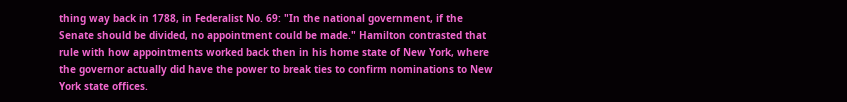thing way back in 1788, in Federalist No. 69: "In the national government, if the Senate should be divided, no appointment could be made." Hamilton contrasted that rule with how appointments worked back then in his home state of New York, where the governor actually did have the power to break ties to confirm nominations to New York state offices.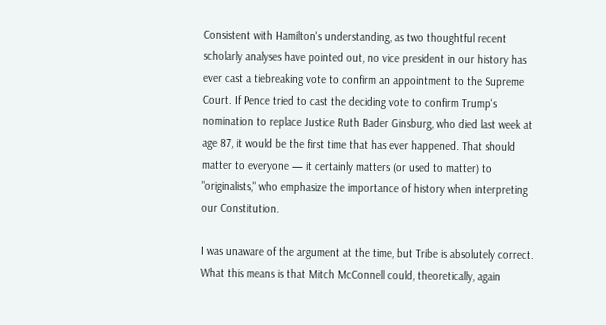Consistent with Hamilton's understanding, as two thoughtful recent scholarly analyses have pointed out, no vice president in our history has ever cast a tiebreaking vote to confirm an appointment to the Supreme Court. If Pence tried to cast the deciding vote to confirm Trump's nomination to replace Justice Ruth Bader Ginsburg, who died last week at age 87, it would be the first time that has ever happened. That should matter to everyone — it certainly matters (or used to matter) to "originalists," who emphasize the importance of history when interpreting our Constitution.

I was unaware of the argument at the time, but Tribe is absolutely correct.  What this means is that Mitch McConnell could, theoretically, again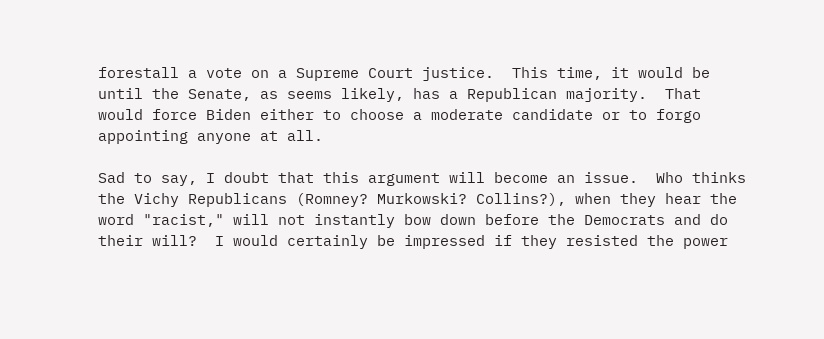forestall a vote on a Supreme Court justice.  This time, it would be until the Senate, as seems likely, has a Republican majority.  That would force Biden either to choose a moderate candidate or to forgo appointing anyone at all.

Sad to say, I doubt that this argument will become an issue.  Who thinks the Vichy Republicans (Romney? Murkowski? Collins?), when they hear the word "racist," will not instantly bow down before the Democrats and do their will?  I would certainly be impressed if they resisted the power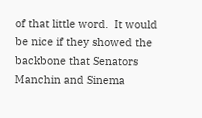of that little word.  It would be nice if they showed the backbone that Senators Manchin and Sinema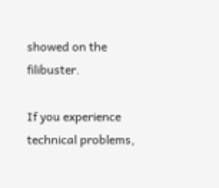showed on the filibuster.

If you experience technical problems,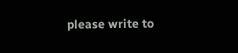please write to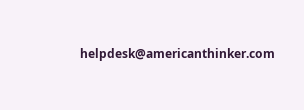helpdesk@americanthinker.com